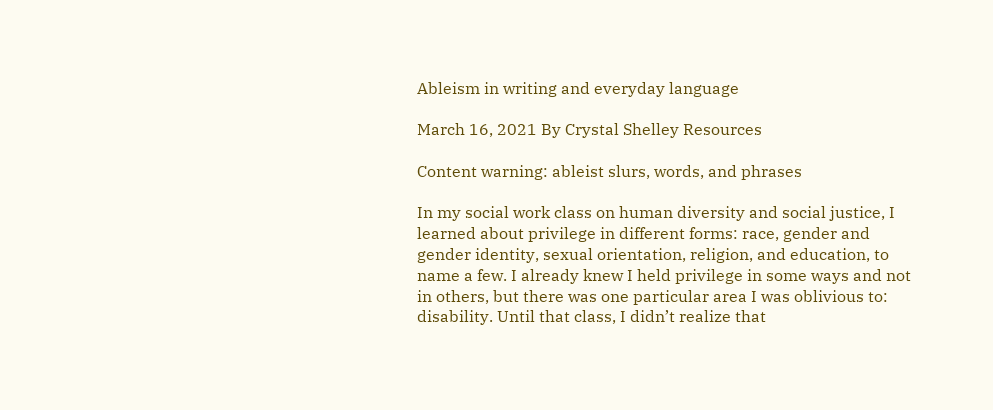Ableism in writing and everyday language

March 16, 2021 By Crystal Shelley Resources

Content warning: ableist slurs, words, and phrases

In my social work class on human diversity and social justice, I learned about privilege in different forms: race, gender and gender identity, sexual orientation, religion, and education, to name a few. I already knew I held privilege in some ways and not in others, but there was one particular area I was oblivious to: disability. Until that class, I didn’t realize that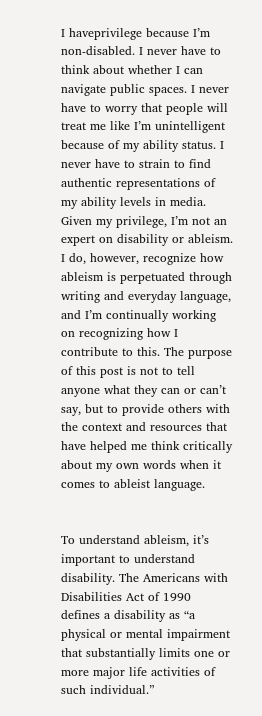I haveprivilege because I’m non-disabled. I never have to think about whether I can navigate public spaces. I never have to worry that people will treat me like I’m unintelligent because of my ability status. I never have to strain to find authentic representations of my ability levels in media. Given my privilege, I’m not an expert on disability or ableism. I do, however, recognize how ableism is perpetuated through writing and everyday language, and I’m continually working on recognizing how I contribute to this. The purpose of this post is not to tell anyone what they can or can’t say, but to provide others with the context and resources that have helped me think critically about my own words when it comes to ableist language.


To understand ableism, it’s important to understand disability. The Americans with Disabilities Act of 1990 defines a disability as “a physical or mental impairment that substantially limits one or more major life activities of such individual.”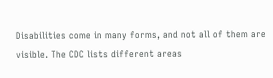Disabilities come in many forms, and not all of them are visible. The CDC lists different areas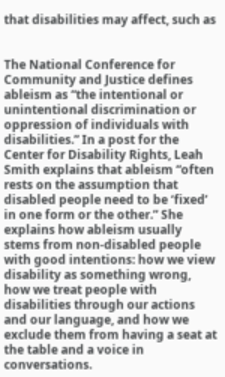that disabilities may affect, such as


The National Conference for Community and Justice defines ableism as “the intentional or unintentional discrimination or oppression of individuals with disabilities.” In a post for the Center for Disability Rights, Leah Smith explains that ableism “often rests on the assumption that disabled people need to be ‘fixed’ in one form or the other.” She explains how ableism usually stems from non-disabled people with good intentions: how we view disability as something wrong, how we treat people with disabilities through our actions and our language, and how we exclude them from having a seat at the table and a voice in conversations.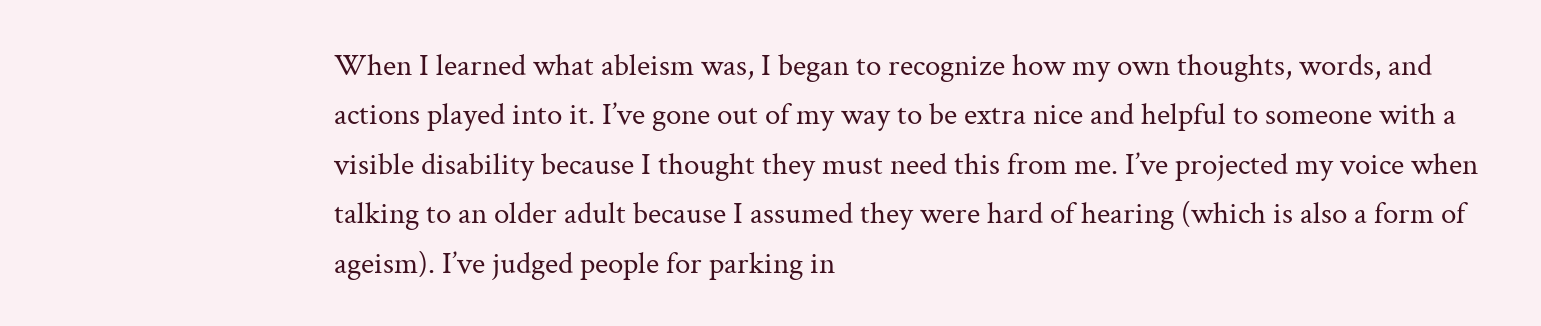When I learned what ableism was, I began to recognize how my own thoughts, words, and actions played into it. I’ve gone out of my way to be extra nice and helpful to someone with a visible disability because I thought they must need this from me. I’ve projected my voice when talking to an older adult because I assumed they were hard of hearing (which is also a form of ageism). I’ve judged people for parking in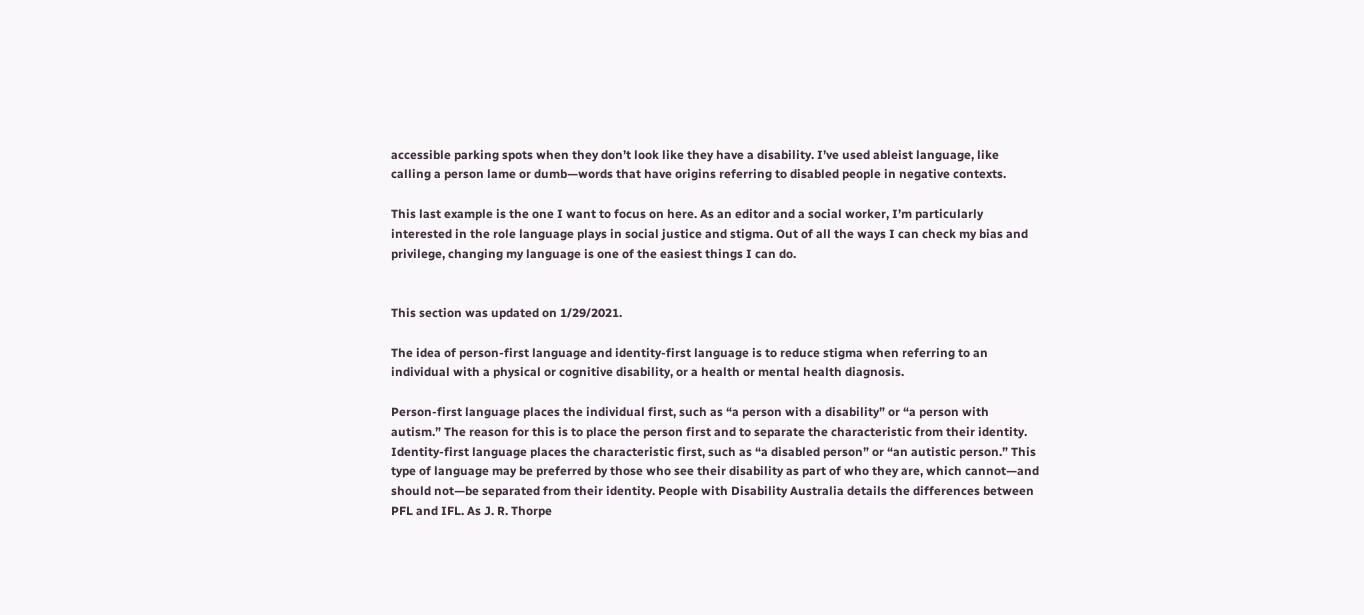accessible parking spots when they don’t look like they have a disability. I’ve used ableist language, like calling a person lame or dumb—words that have origins referring to disabled people in negative contexts.

This last example is the one I want to focus on here. As an editor and a social worker, I’m particularly interested in the role language plays in social justice and stigma. Out of all the ways I can check my bias and privilege, changing my language is one of the easiest things I can do.


This section was updated on 1/29/2021.

The idea of person-first language and identity-first language is to reduce stigma when referring to an individual with a physical or cognitive disability, or a health or mental health diagnosis.

Person-first language places the individual first, such as “a person with a disability” or “a person with autism.” The reason for this is to place the person first and to separate the characteristic from their identity. Identity-first language places the characteristic first, such as “a disabled person” or “an autistic person.” This type of language may be preferred by those who see their disability as part of who they are, which cannot—and should not—be separated from their identity. People with Disability Australia details the differences between PFL and IFL. As J. R. Thorpe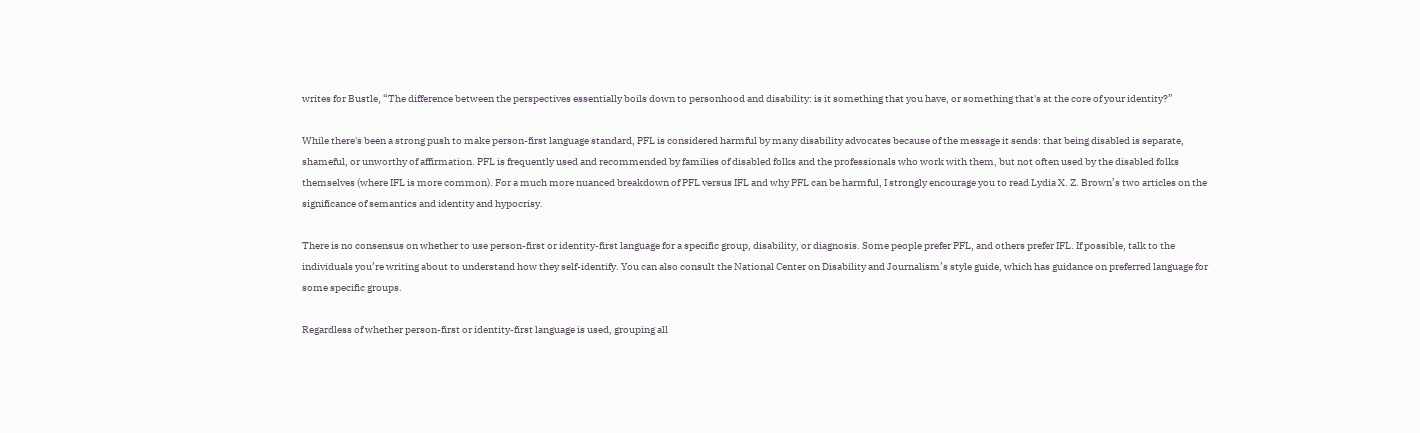writes for Bustle, “The difference between the perspectives essentially boils down to personhood and disability: is it something that you have, or something that's at the core of your identity?”

While there's been a strong push to make person-first language standard, PFL is considered harmful by many disability advocates because of the message it sends: that being disabled is separate, shameful, or unworthy of affirmation. PFL is frequently used and recommended by families of disabled folks and the professionals who work with them, but not often used by the disabled folks themselves (where IFL is more common). For a much more nuanced breakdown of PFL versus IFL and why PFL can be harmful, I strongly encourage you to read Lydia X. Z. Brown’s two articles on the significance of semantics and identity and hypocrisy.

There is no consensus on whether to use person-first or identity-first language for a specific group, disability, or diagnosis. Some people prefer PFL, and others prefer IFL. If possible, talk to the individuals you’re writing about to understand how they self-identify. You can also consult the National Center on Disability and Journalism’s style guide, which has guidance on preferred language for some specific groups.

Regardless of whether person-first or identity-first language is used, grouping all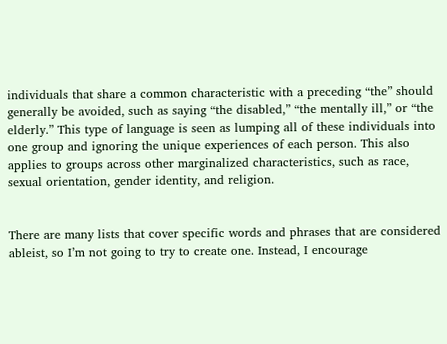individuals that share a common characteristic with a preceding “the” should generally be avoided, such as saying “the disabled,” “the mentally ill,” or “the elderly.” This type of language is seen as lumping all of these individuals into one group and ignoring the unique experiences of each person. This also applies to groups across other marginalized characteristics, such as race, sexual orientation, gender identity, and religion.


There are many lists that cover specific words and phrases that are considered ableist, so I’m not going to try to create one. Instead, I encourage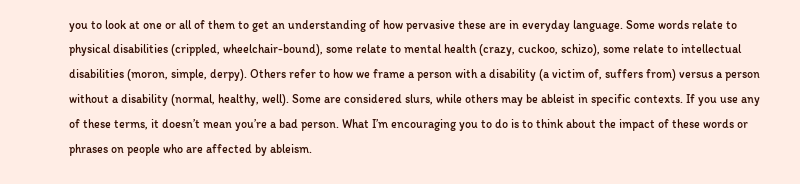you to look at one or all of them to get an understanding of how pervasive these are in everyday language. Some words relate to physical disabilities (crippled, wheelchair-bound), some relate to mental health (crazy, cuckoo, schizo), some relate to intellectual disabilities (moron, simple, derpy). Others refer to how we frame a person with a disability (a victim of, suffers from) versus a person without a disability (normal, healthy, well). Some are considered slurs, while others may be ableist in specific contexts. If you use any of these terms, it doesn’t mean you’re a bad person. What I’m encouraging you to do is to think about the impact of these words or phrases on people who are affected by ableism.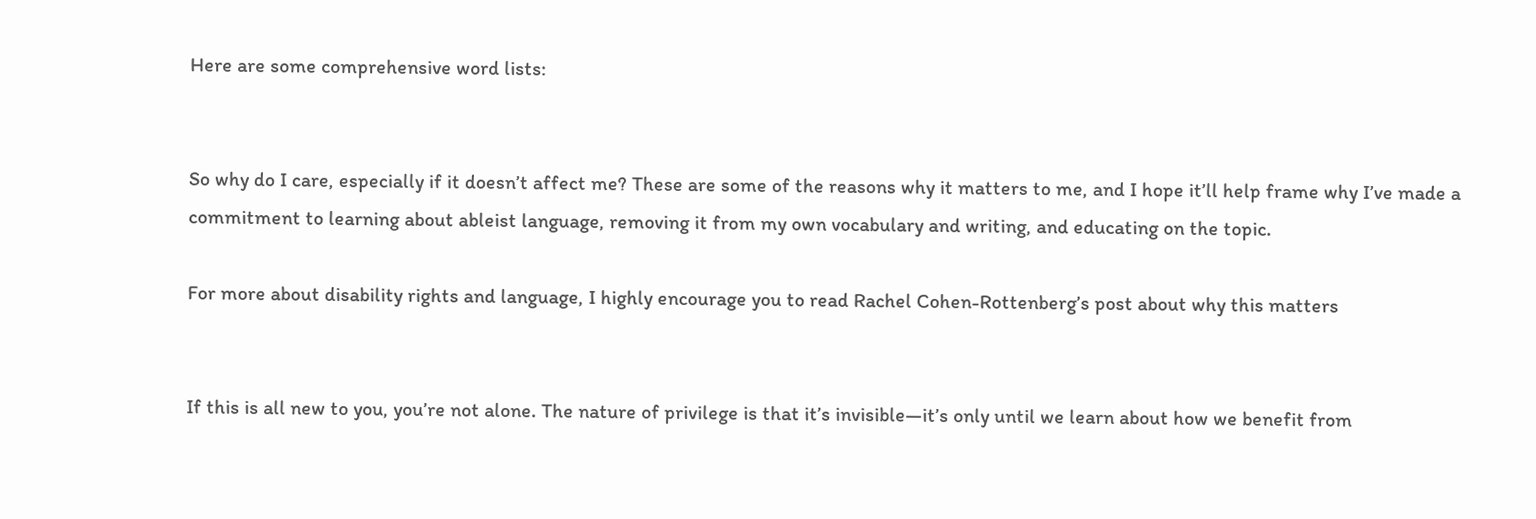Here are some comprehensive word lists:


So why do I care, especially if it doesn’t affect me? These are some of the reasons why it matters to me, and I hope it’ll help frame why I’ve made a commitment to learning about ableist language, removing it from my own vocabulary and writing, and educating on the topic.

For more about disability rights and language, I highly encourage you to read Rachel Cohen-Rottenberg’s post about why this matters


If this is all new to you, you’re not alone. The nature of privilege is that it’s invisible—it’s only until we learn about how we benefit from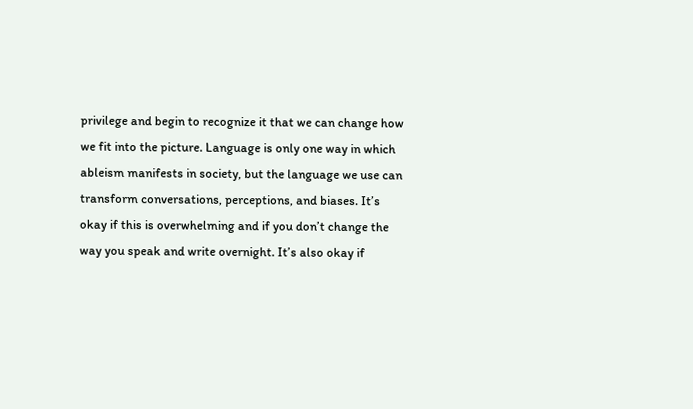privilege and begin to recognize it that we can change how we fit into the picture. Language is only one way in which ableism manifests in society, but the language we use can transform conversations, perceptions, and biases. It’s okay if this is overwhelming and if you don’t change the way you speak and write overnight. It’s also okay if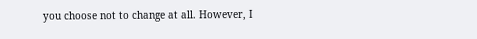you choose not to change at all. However, I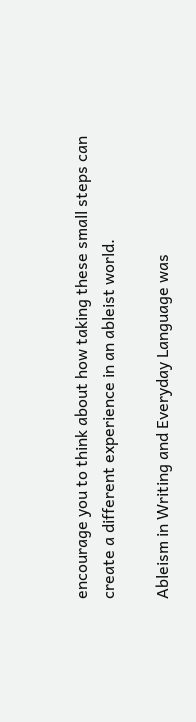encourage you to think about how taking these small steps can create a different experience in an ableist world.

Ableism in Writing and Everyday Language was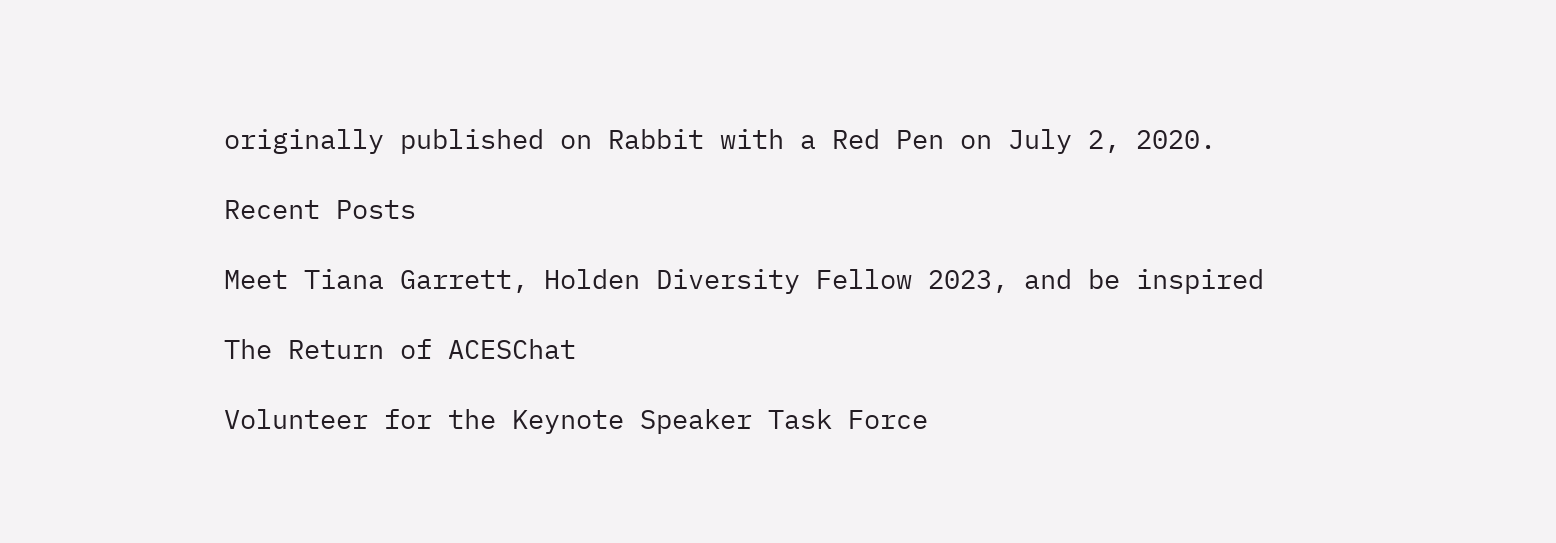originally published on Rabbit with a Red Pen on July 2, 2020.

Recent Posts

Meet Tiana Garrett, Holden Diversity Fellow 2023, and be inspired

The Return of ACESChat

Volunteer for the Keynote Speaker Task Force